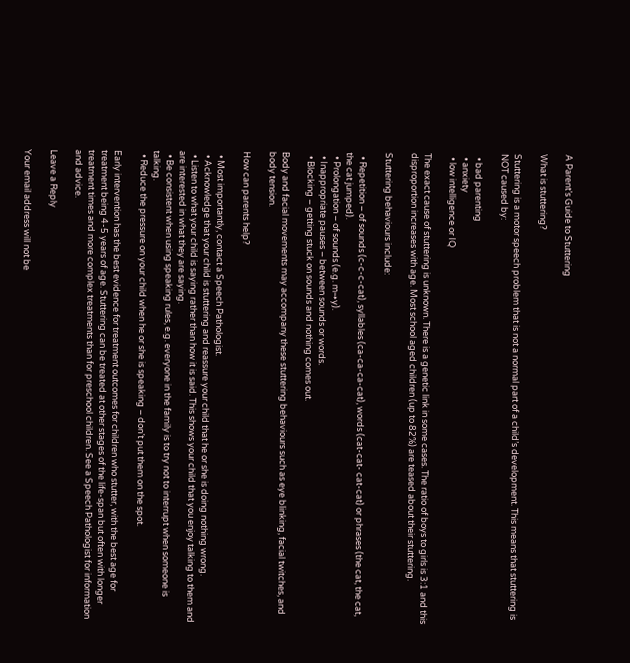A Parent’s Guide to Stuttering

What is stuttering?

Stuttering is a motor speech problem that is not a normal part of a child’s development. This means that stuttering is NOT caused by:

  • bad parenting
  • anxiety
  • low intelligence or IQ

The exact cause of stuttering is unknown. There is a genetic link in some cases. The ratio of boys to girls is 3:1 and this disproportion increases with age. Most school aged children (up to 82%) are teased about their stuttering.

Stuttering behaviours include:

  • Repetition – of sounds (c-c-c-cat), syllables (ca-ca-ca-cat), words (cat-cat- cat-cat) or phrases (the cat, the cat, the cat jumped).
  • Prolongation – of sounds (e.g. m➙y).
  • Inappropriate pauses – between sounds or words.
  • Blocking – getting stuck on sounds and nothing comes out.

Body and facial movements may accompany these stuttering behaviours such as eye blinking, facial twitches, and body tension.

How can parents help?

  • Most importantly, contact a Speech Pathologist.
  • Acknowledge that your child is stuttering and reassure your child that he or she is doing nothing wrong.
  • Listen to what your child is saying rather than how it is said. This shows your child that you enjoy talking to them and are interested in what they are saying.
  • Be consistent when using speaking rules, e.g. everyone in the family is to try not to interrupt when someone is talking.
  • Reduce the pressure on your child when he or she is speaking – don’t put them on the spot.

Early intervention has the best evidence for treatment outcomes for children who stutter, with the best age for treatment being 4-5 years of age. Stuttering can be treated at other stages of the life-span but often with longer treatment times and more complex treatments than for preschool children. See a Speech Pathologist for information and advice.

Leave a Reply

Your email address will not be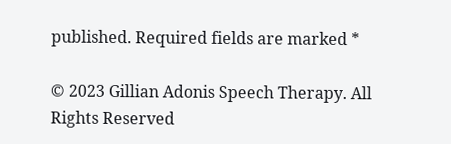published. Required fields are marked *

© 2023 Gillian Adonis Speech Therapy. All Rights Reserved